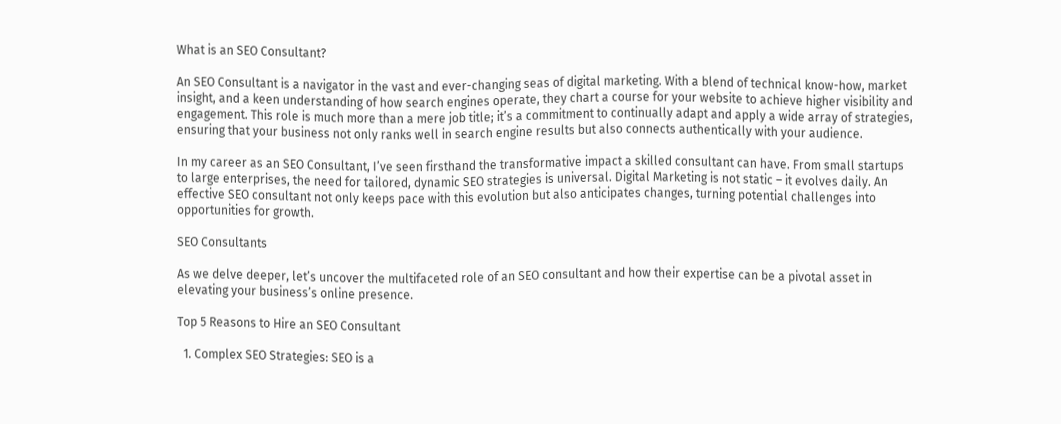What is an SEO Consultant?

An SEO Consultant is a navigator in the vast and ever-changing seas of digital marketing. With a blend of technical know-how, market insight, and a keen understanding of how search engines operate, they chart a course for your website to achieve higher visibility and engagement. This role is much more than a mere job title; it’s a commitment to continually adapt and apply a wide array of strategies, ensuring that your business not only ranks well in search engine results but also connects authentically with your audience.

In my career as an SEO Consultant, I’ve seen firsthand the transformative impact a skilled consultant can have. From small startups to large enterprises, the need for tailored, dynamic SEO strategies is universal. Digital Marketing is not static – it evolves daily. An effective SEO consultant not only keeps pace with this evolution but also anticipates changes, turning potential challenges into opportunities for growth.

SEO Consultants

As we delve deeper, let’s uncover the multifaceted role of an SEO consultant and how their expertise can be a pivotal asset in elevating your business’s online presence.

Top 5 Reasons to Hire an SEO Consultant

  1. Complex SEO Strategies: SEO is a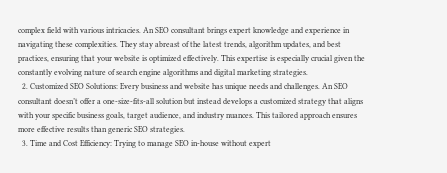complex field with various intricacies. An SEO consultant brings expert knowledge and experience in navigating these complexities. They stay abreast of the latest trends, algorithm updates, and best practices, ensuring that your website is optimized effectively. This expertise is especially crucial given the constantly evolving nature of search engine algorithms and digital marketing strategies.
  2. Customized SEO Solutions: Every business and website has unique needs and challenges. An SEO consultant doesn’t offer a one-size-fits-all solution but instead develops a customized strategy that aligns with your specific business goals, target audience, and industry nuances. This tailored approach ensures more effective results than generic SEO strategies.
  3. Time and Cost Efficiency: Trying to manage SEO in-house without expert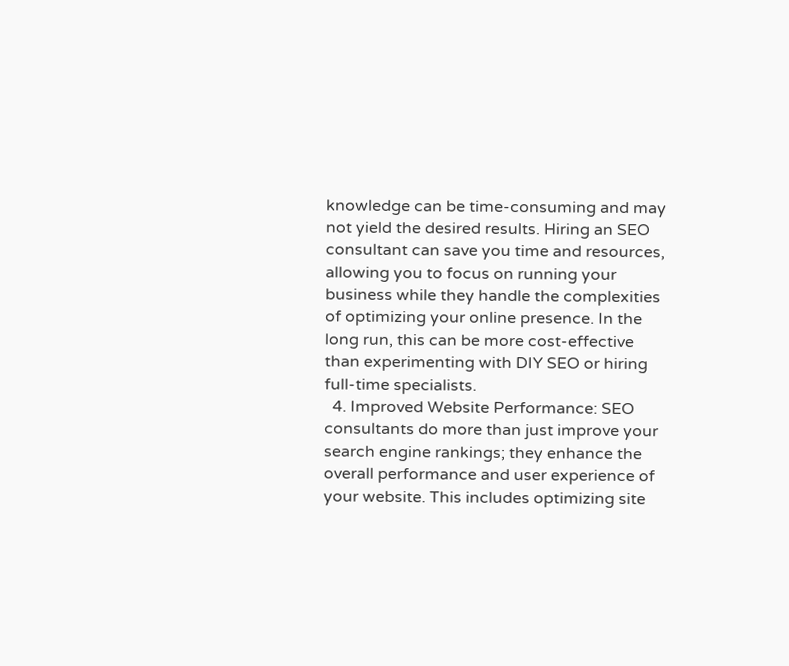knowledge can be time-consuming and may not yield the desired results. Hiring an SEO consultant can save you time and resources, allowing you to focus on running your business while they handle the complexities of optimizing your online presence. In the long run, this can be more cost-effective than experimenting with DIY SEO or hiring full-time specialists.
  4. Improved Website Performance: SEO consultants do more than just improve your search engine rankings; they enhance the overall performance and user experience of your website. This includes optimizing site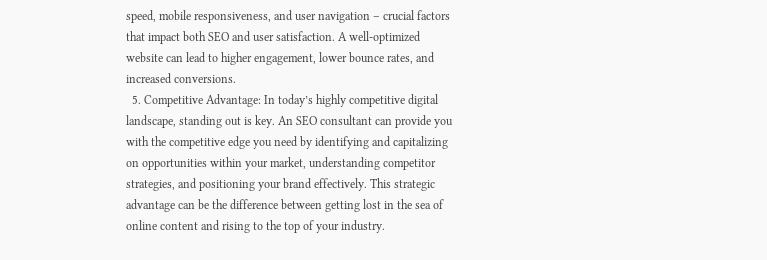speed, mobile responsiveness, and user navigation – crucial factors that impact both SEO and user satisfaction. A well-optimized website can lead to higher engagement, lower bounce rates, and increased conversions.
  5. Competitive Advantage: In today’s highly competitive digital landscape, standing out is key. An SEO consultant can provide you with the competitive edge you need by identifying and capitalizing on opportunities within your market, understanding competitor strategies, and positioning your brand effectively. This strategic advantage can be the difference between getting lost in the sea of online content and rising to the top of your industry.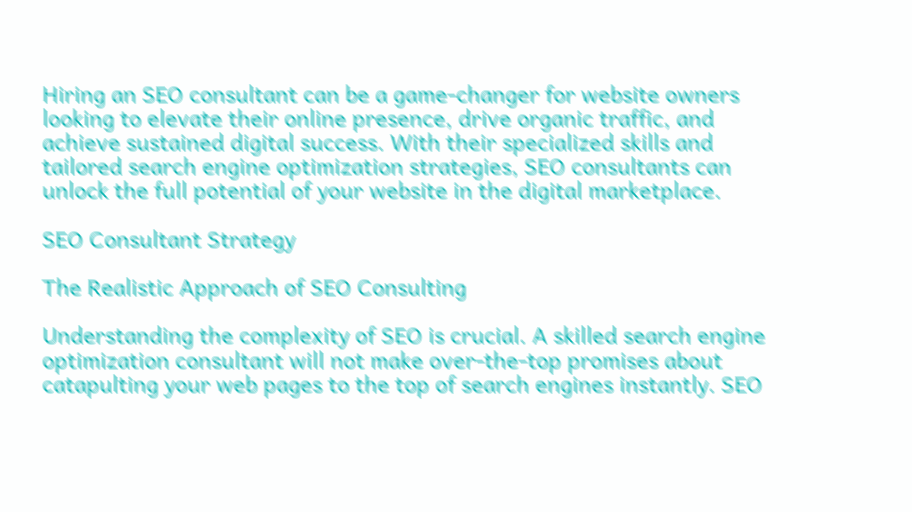Hiring an SEO consultant can be a game-changer for website owners looking to elevate their online presence, drive organic traffic, and achieve sustained digital success. With their specialized skills and tailored search engine optimization strategies, SEO consultants can unlock the full potential of your website in the digital marketplace.

SEO Consultant Strategy

The Realistic Approach of SEO Consulting

Understanding the complexity of SEO is crucial. A skilled search engine optimization consultant will not make over-the-top promises about catapulting your web pages to the top of search engines instantly. SEO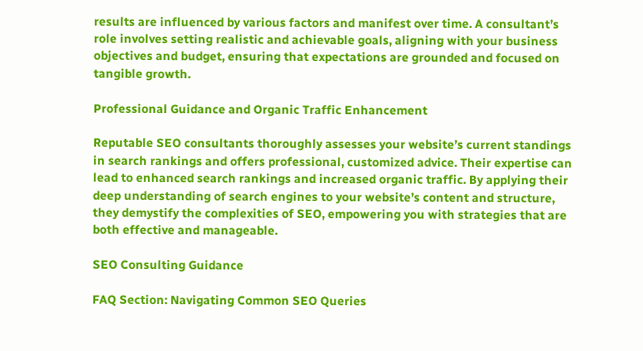results are influenced by various factors and manifest over time. A consultant’s role involves setting realistic and achievable goals, aligning with your business objectives and budget, ensuring that expectations are grounded and focused on tangible growth.

Professional Guidance and Organic Traffic Enhancement

Reputable SEO consultants thoroughly assesses your website’s current standings in search rankings and offers professional, customized advice. Their expertise can lead to enhanced search rankings and increased organic traffic. By applying their deep understanding of search engines to your website’s content and structure, they demystify the complexities of SEO, empowering you with strategies that are both effective and manageable.

SEO Consulting Guidance

FAQ Section: Navigating Common SEO Queries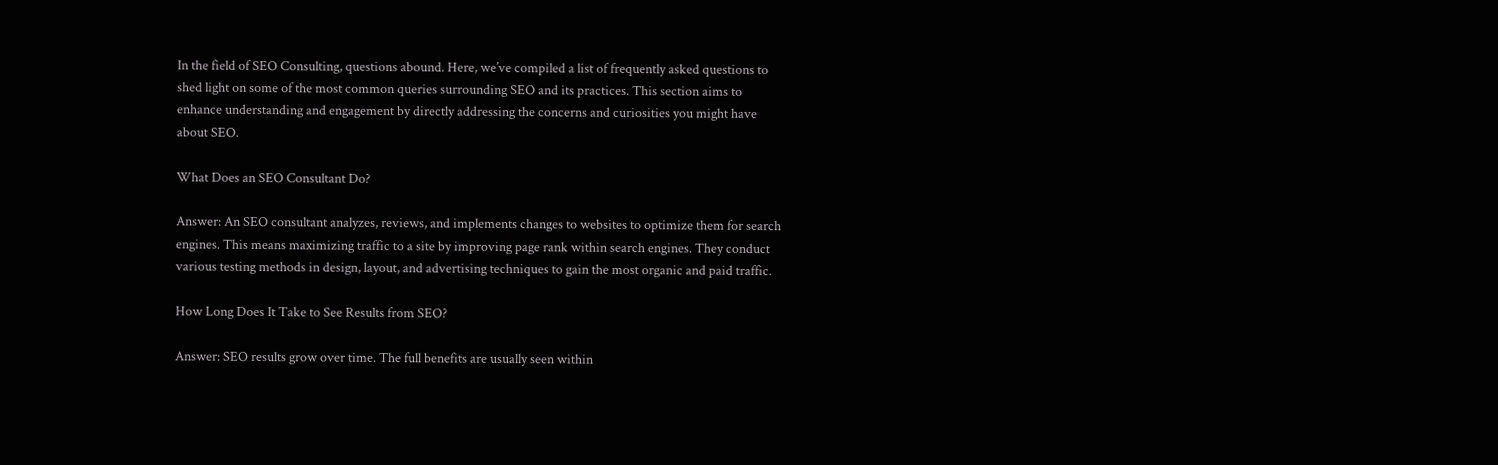In the field of SEO Consulting, questions abound. Here, we’ve compiled a list of frequently asked questions to shed light on some of the most common queries surrounding SEO and its practices. This section aims to enhance understanding and engagement by directly addressing the concerns and curiosities you might have about SEO.

What Does an SEO Consultant Do?

Answer: An SEO consultant analyzes, reviews, and implements changes to websites to optimize them for search engines. This means maximizing traffic to a site by improving page rank within search engines. They conduct various testing methods in design, layout, and advertising techniques to gain the most organic and paid traffic.

How Long Does It Take to See Results from SEO?

Answer: SEO results grow over time. The full benefits are usually seen within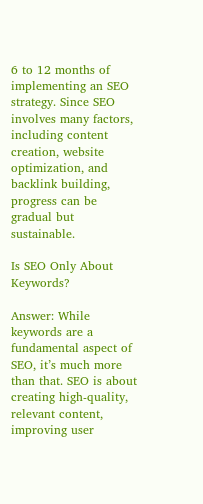6 to 12 months of implementing an SEO strategy. Since SEO involves many factors, including content creation, website optimization, and backlink building, progress can be gradual but sustainable.

Is SEO Only About Keywords?

Answer: While keywords are a fundamental aspect of SEO, it’s much more than that. SEO is about creating high-quality, relevant content, improving user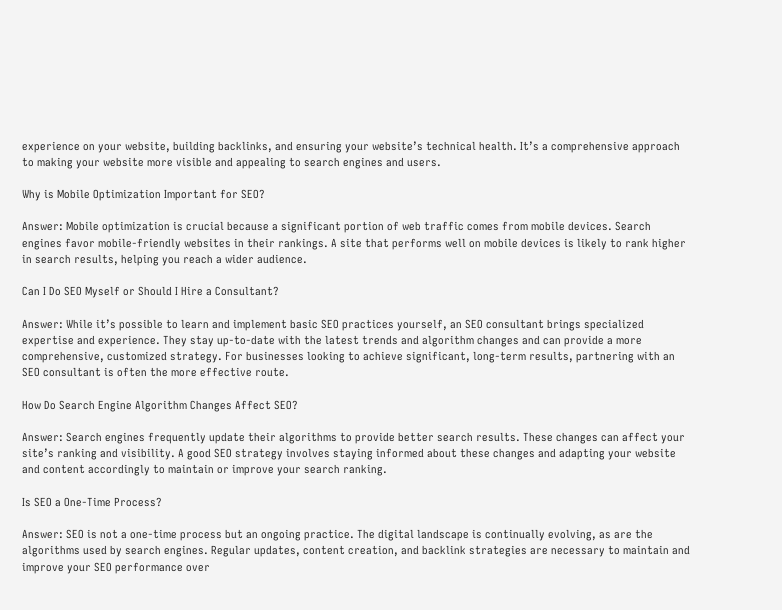experience on your website, building backlinks, and ensuring your website’s technical health. It’s a comprehensive approach to making your website more visible and appealing to search engines and users.

Why is Mobile Optimization Important for SEO?

Answer: Mobile optimization is crucial because a significant portion of web traffic comes from mobile devices. Search engines favor mobile-friendly websites in their rankings. A site that performs well on mobile devices is likely to rank higher in search results, helping you reach a wider audience.

Can I Do SEO Myself or Should I Hire a Consultant?

Answer: While it’s possible to learn and implement basic SEO practices yourself, an SEO consultant brings specialized expertise and experience. They stay up-to-date with the latest trends and algorithm changes and can provide a more comprehensive, customized strategy. For businesses looking to achieve significant, long-term results, partnering with an SEO consultant is often the more effective route.

How Do Search Engine Algorithm Changes Affect SEO?

Answer: Search engines frequently update their algorithms to provide better search results. These changes can affect your site’s ranking and visibility. A good SEO strategy involves staying informed about these changes and adapting your website and content accordingly to maintain or improve your search ranking.

Is SEO a One-Time Process?

Answer: SEO is not a one-time process but an ongoing practice. The digital landscape is continually evolving, as are the algorithms used by search engines. Regular updates, content creation, and backlink strategies are necessary to maintain and improve your SEO performance over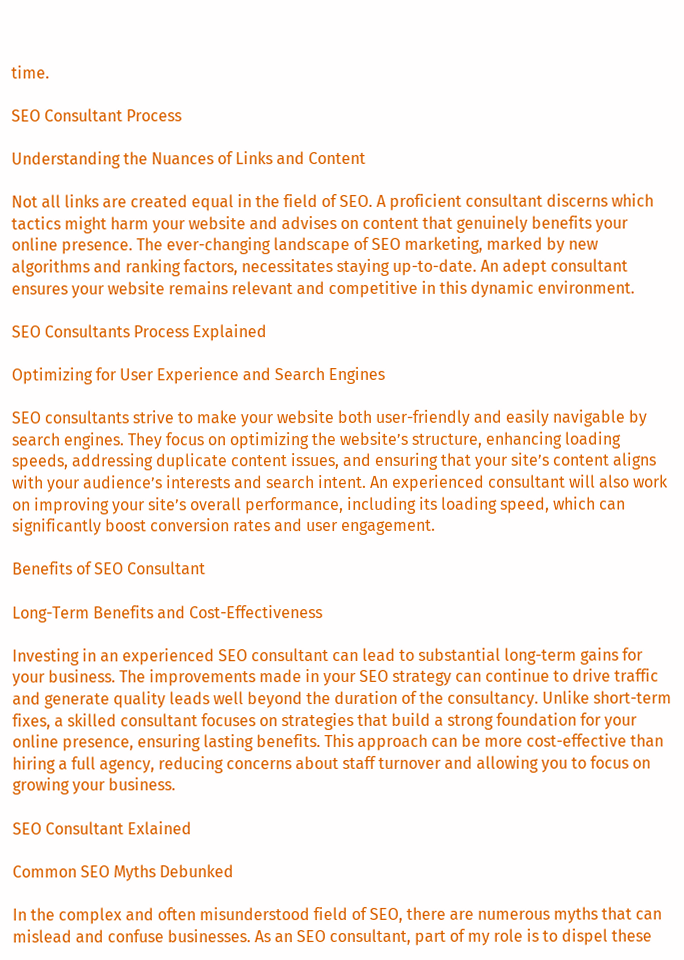time.

SEO Consultant Process

Understanding the Nuances of Links and Content

Not all links are created equal in the field of SEO. A proficient consultant discerns which tactics might harm your website and advises on content that genuinely benefits your online presence. The ever-changing landscape of SEO marketing, marked by new algorithms and ranking factors, necessitates staying up-to-date. An adept consultant ensures your website remains relevant and competitive in this dynamic environment.

SEO Consultants Process Explained

Optimizing for User Experience and Search Engines

SEO consultants strive to make your website both user-friendly and easily navigable by search engines. They focus on optimizing the website’s structure, enhancing loading speeds, addressing duplicate content issues, and ensuring that your site’s content aligns with your audience’s interests and search intent. An experienced consultant will also work on improving your site’s overall performance, including its loading speed, which can significantly boost conversion rates and user engagement.

Benefits of SEO Consultant

Long-Term Benefits and Cost-Effectiveness

Investing in an experienced SEO consultant can lead to substantial long-term gains for your business. The improvements made in your SEO strategy can continue to drive traffic and generate quality leads well beyond the duration of the consultancy. Unlike short-term fixes, a skilled consultant focuses on strategies that build a strong foundation for your online presence, ensuring lasting benefits. This approach can be more cost-effective than hiring a full agency, reducing concerns about staff turnover and allowing you to focus on growing your business.

SEO Consultant Exlained

Common SEO Myths Debunked

In the complex and often misunderstood field of SEO, there are numerous myths that can mislead and confuse businesses. As an SEO consultant, part of my role is to dispel these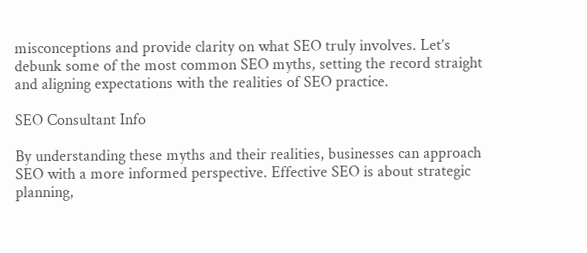misconceptions and provide clarity on what SEO truly involves. Let’s debunk some of the most common SEO myths, setting the record straight and aligning expectations with the realities of SEO practice.

SEO Consultant Info

By understanding these myths and their realities, businesses can approach SEO with a more informed perspective. Effective SEO is about strategic planning,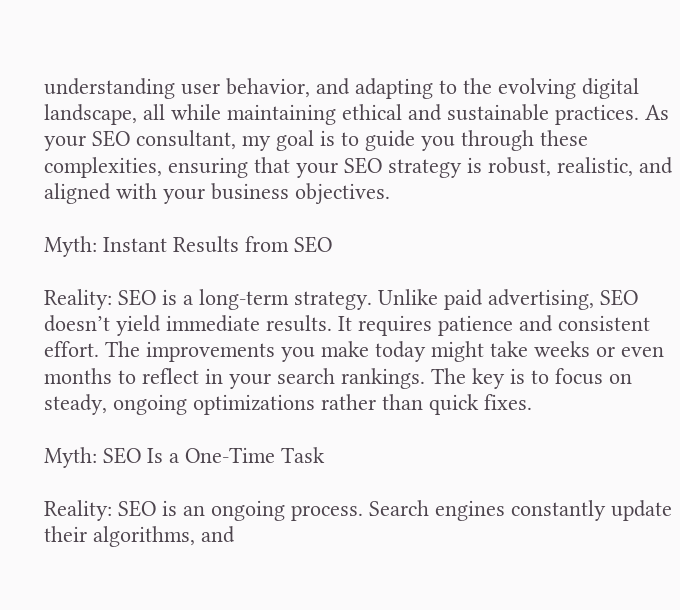understanding user behavior, and adapting to the evolving digital landscape, all while maintaining ethical and sustainable practices. As your SEO consultant, my goal is to guide you through these complexities, ensuring that your SEO strategy is robust, realistic, and aligned with your business objectives.

Myth: Instant Results from SEO

Reality: SEO is a long-term strategy. Unlike paid advertising, SEO doesn’t yield immediate results. It requires patience and consistent effort. The improvements you make today might take weeks or even months to reflect in your search rankings. The key is to focus on steady, ongoing optimizations rather than quick fixes.

Myth: SEO Is a One-Time Task

Reality: SEO is an ongoing process. Search engines constantly update their algorithms, and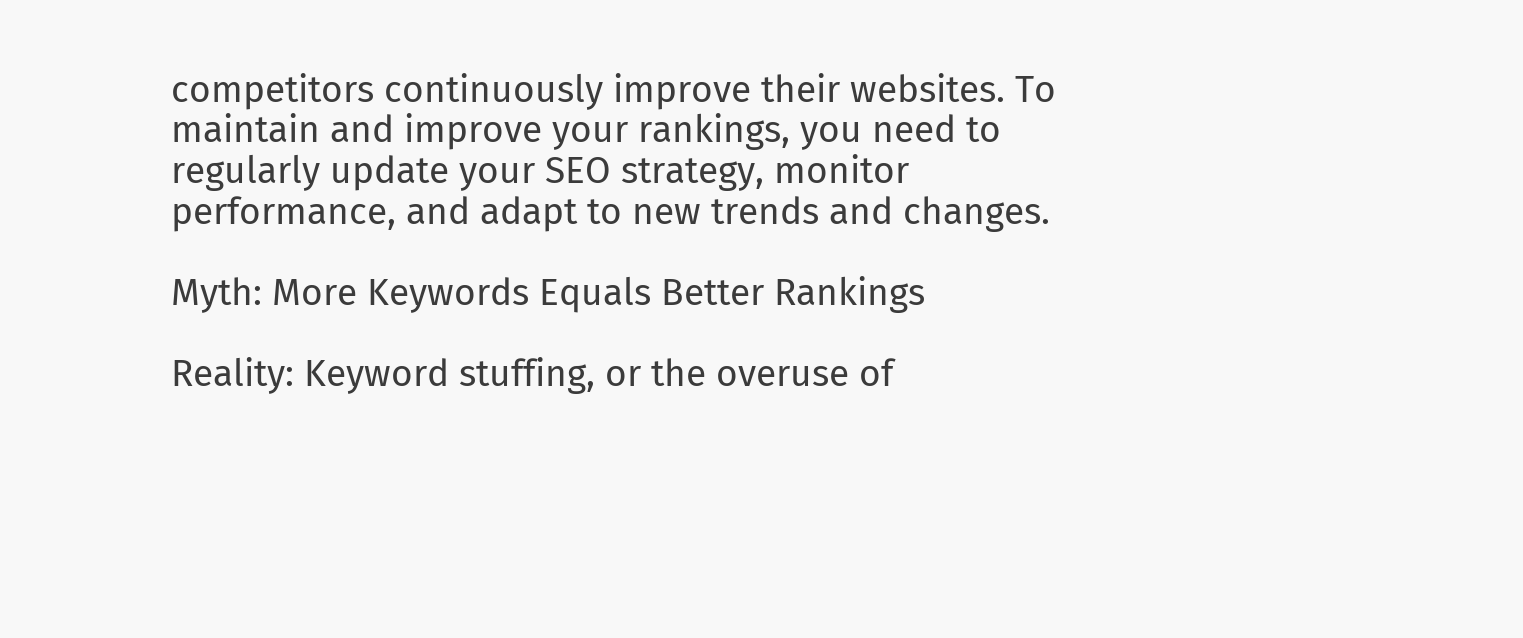competitors continuously improve their websites. To maintain and improve your rankings, you need to regularly update your SEO strategy, monitor performance, and adapt to new trends and changes.

Myth: More Keywords Equals Better Rankings

Reality: Keyword stuffing, or the overuse of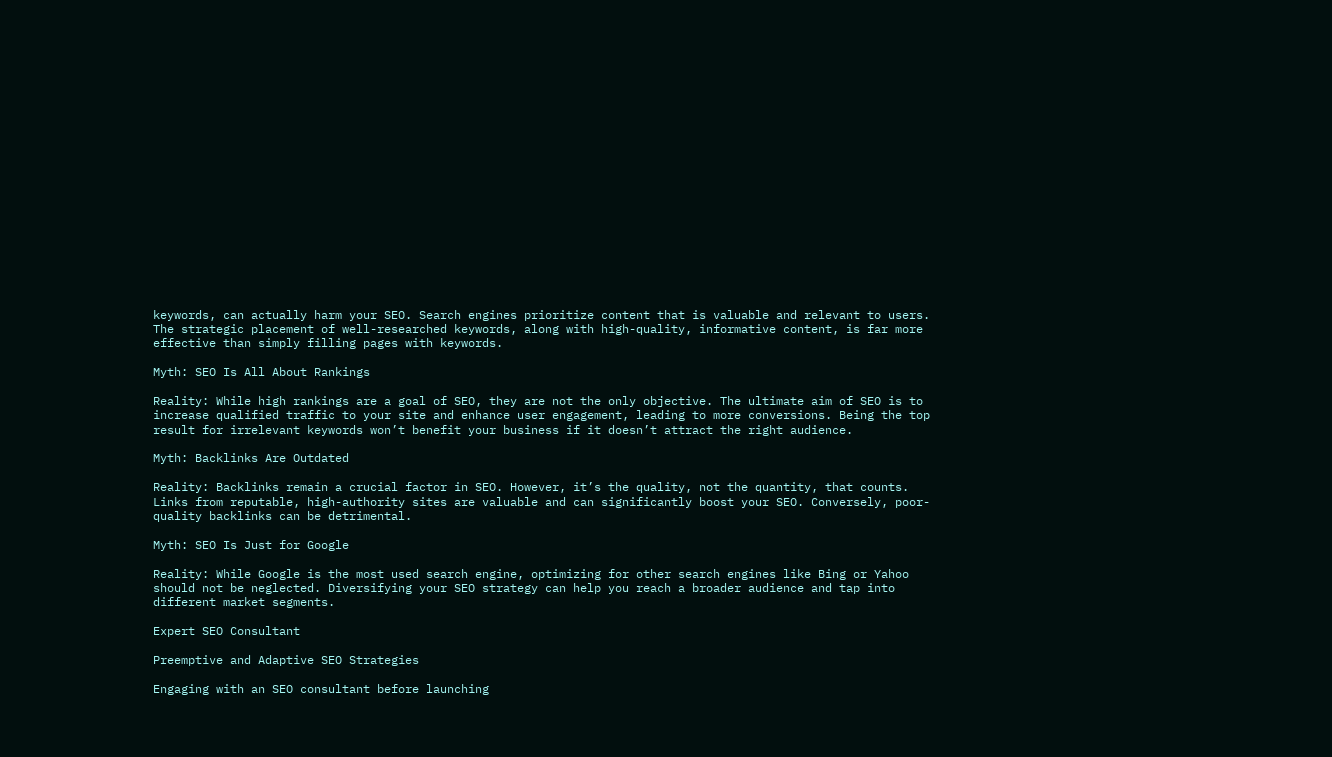keywords, can actually harm your SEO. Search engines prioritize content that is valuable and relevant to users. The strategic placement of well-researched keywords, along with high-quality, informative content, is far more effective than simply filling pages with keywords.

Myth: SEO Is All About Rankings

Reality: While high rankings are a goal of SEO, they are not the only objective. The ultimate aim of SEO is to increase qualified traffic to your site and enhance user engagement, leading to more conversions. Being the top result for irrelevant keywords won’t benefit your business if it doesn’t attract the right audience.

Myth: Backlinks Are Outdated

Reality: Backlinks remain a crucial factor in SEO. However, it’s the quality, not the quantity, that counts. Links from reputable, high-authority sites are valuable and can significantly boost your SEO. Conversely, poor-quality backlinks can be detrimental.

Myth: SEO Is Just for Google

Reality: While Google is the most used search engine, optimizing for other search engines like Bing or Yahoo should not be neglected. Diversifying your SEO strategy can help you reach a broader audience and tap into different market segments.

Expert SEO Consultant

Preemptive and Adaptive SEO Strategies

Engaging with an SEO consultant before launching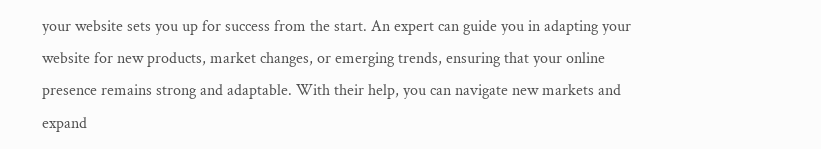your website sets you up for success from the start. An expert can guide you in adapting your website for new products, market changes, or emerging trends, ensuring that your online presence remains strong and adaptable. With their help, you can navigate new markets and expand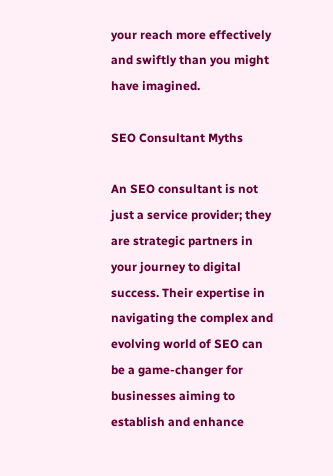your reach more effectively and swiftly than you might have imagined.

SEO Consultant Myths

An SEO consultant is not just a service provider; they are strategic partners in your journey to digital success. Their expertise in navigating the complex and evolving world of SEO can be a game-changer for businesses aiming to establish and enhance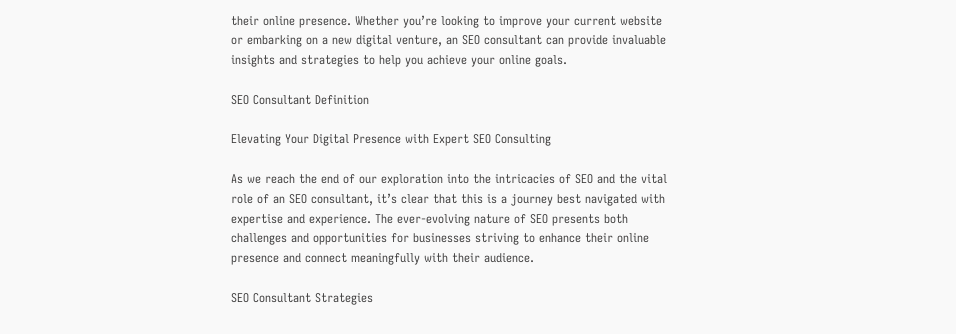their online presence. Whether you’re looking to improve your current website or embarking on a new digital venture, an SEO consultant can provide invaluable insights and strategies to help you achieve your online goals.

SEO Consultant Definition

Elevating Your Digital Presence with Expert SEO Consulting

As we reach the end of our exploration into the intricacies of SEO and the vital role of an SEO consultant, it’s clear that this is a journey best navigated with expertise and experience. The ever-evolving nature of SEO presents both challenges and opportunities for businesses striving to enhance their online presence and connect meaningfully with their audience.

SEO Consultant Strategies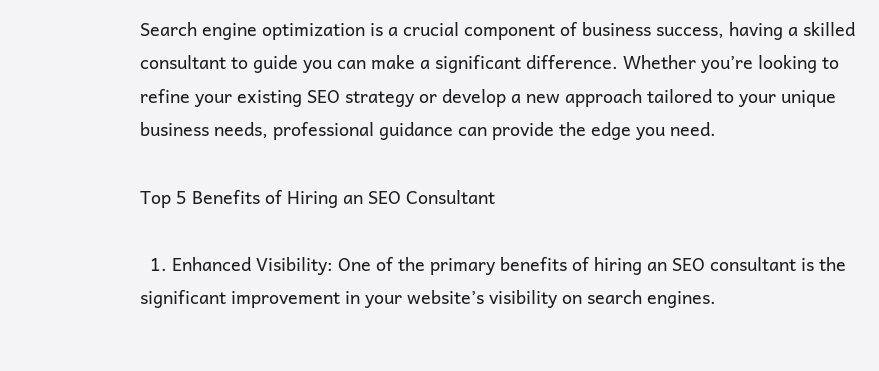Search engine optimization is a crucial component of business success, having a skilled consultant to guide you can make a significant difference. Whether you’re looking to refine your existing SEO strategy or develop a new approach tailored to your unique business needs, professional guidance can provide the edge you need.

Top 5 Benefits of Hiring an SEO Consultant

  1. Enhanced Visibility: One of the primary benefits of hiring an SEO consultant is the significant improvement in your website’s visibility on search engines.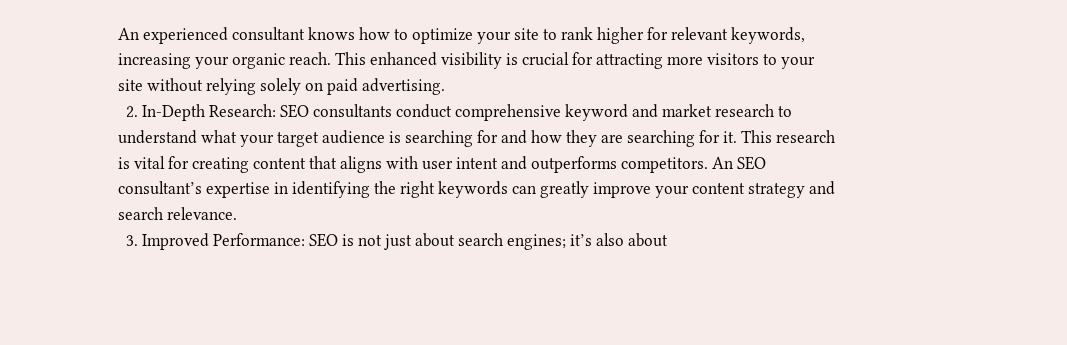An experienced consultant knows how to optimize your site to rank higher for relevant keywords, increasing your organic reach. This enhanced visibility is crucial for attracting more visitors to your site without relying solely on paid advertising.
  2. In-Depth Research: SEO consultants conduct comprehensive keyword and market research to understand what your target audience is searching for and how they are searching for it. This research is vital for creating content that aligns with user intent and outperforms competitors. An SEO consultant’s expertise in identifying the right keywords can greatly improve your content strategy and search relevance.
  3. Improved Performance: SEO is not just about search engines; it’s also about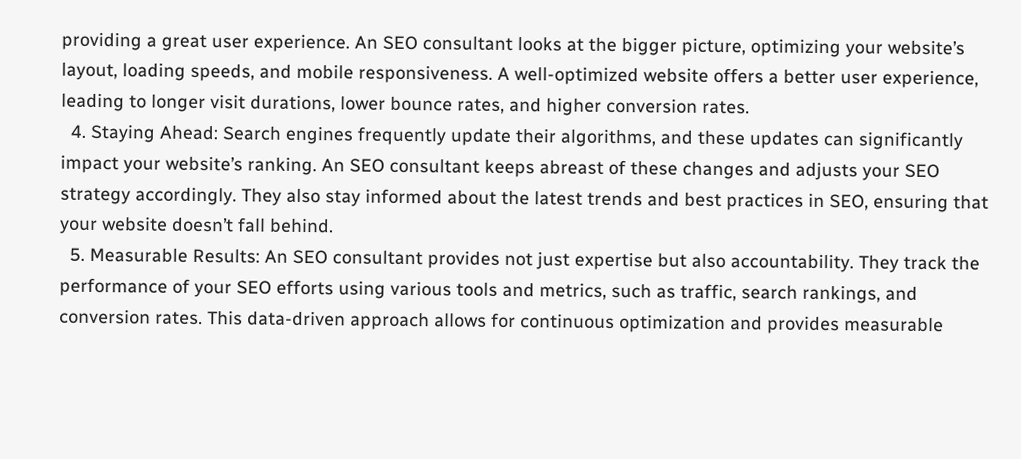providing a great user experience. An SEO consultant looks at the bigger picture, optimizing your website’s layout, loading speeds, and mobile responsiveness. A well-optimized website offers a better user experience, leading to longer visit durations, lower bounce rates, and higher conversion rates.
  4. Staying Ahead: Search engines frequently update their algorithms, and these updates can significantly impact your website’s ranking. An SEO consultant keeps abreast of these changes and adjusts your SEO strategy accordingly. They also stay informed about the latest trends and best practices in SEO, ensuring that your website doesn’t fall behind.
  5. Measurable Results: An SEO consultant provides not just expertise but also accountability. They track the performance of your SEO efforts using various tools and metrics, such as traffic, search rankings, and conversion rates. This data-driven approach allows for continuous optimization and provides measurable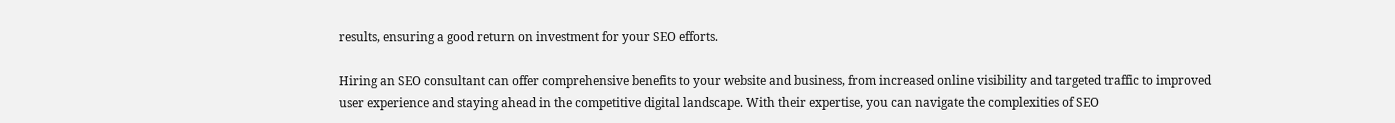results, ensuring a good return on investment for your SEO efforts.

Hiring an SEO consultant can offer comprehensive benefits to your website and business, from increased online visibility and targeted traffic to improved user experience and staying ahead in the competitive digital landscape. With their expertise, you can navigate the complexities of SEO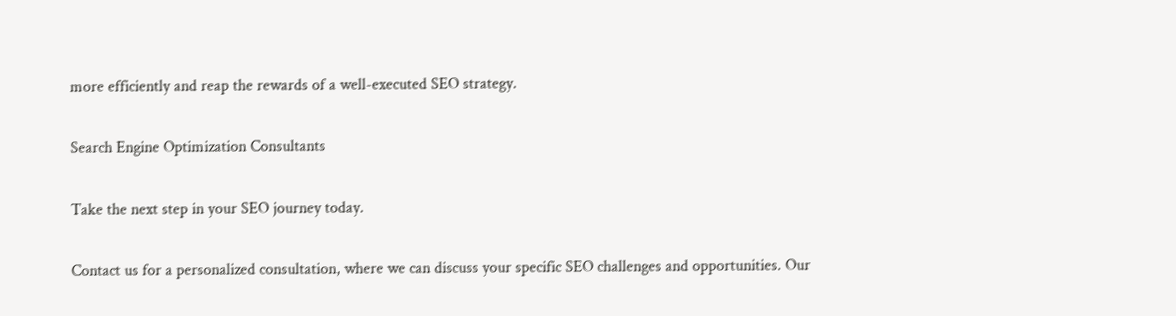more efficiently and reap the rewards of a well-executed SEO strategy.

Search Engine Optimization Consultants

Take the next step in your SEO journey today.

Contact us for a personalized consultation, where we can discuss your specific SEO challenges and opportunities. Our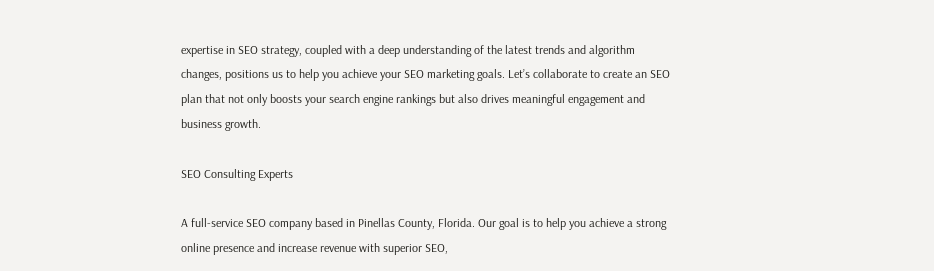expertise in SEO strategy, coupled with a deep understanding of the latest trends and algorithm changes, positions us to help you achieve your SEO marketing goals. Let’s collaborate to create an SEO plan that not only boosts your search engine rankings but also drives meaningful engagement and business growth.

SEO Consulting Experts

A full-service SEO company based in Pinellas County, Florida. Our goal is to help you achieve a strong online presence and increase revenue with superior SEO,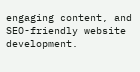engaging content, and SEO-friendly website development.